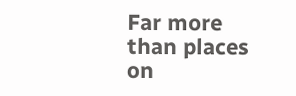Far more than places on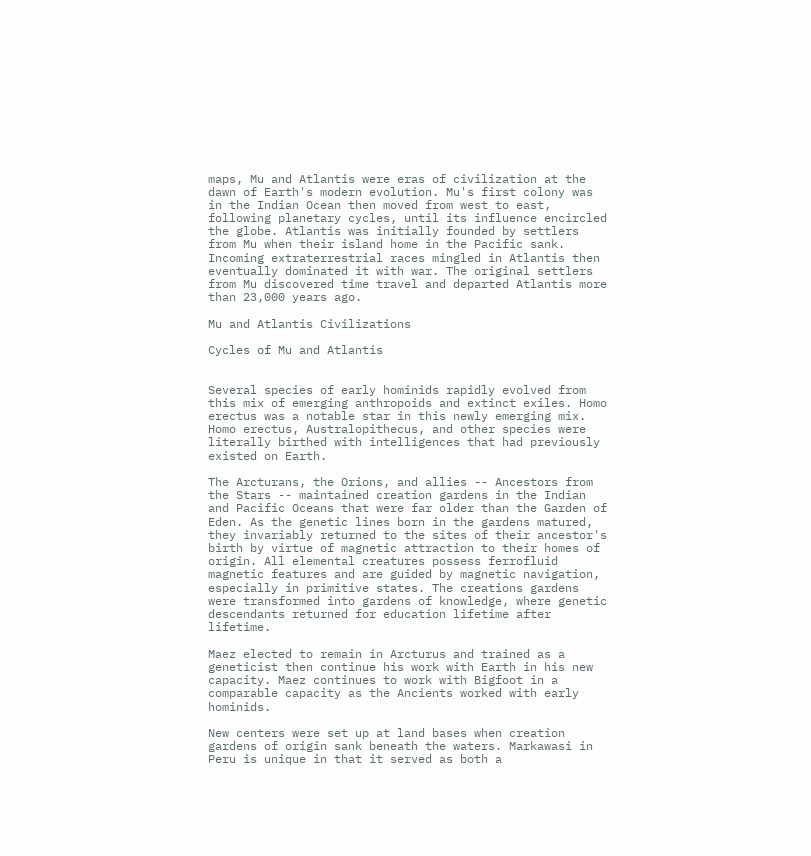maps, Mu and Atlantis were eras of civilization at the dawn of Earth's modern evolution. Mu's first colony was in the Indian Ocean then moved from west to east, following planetary cycles, until its influence encircled the globe. Atlantis was initially founded by settlers from Mu when their island home in the Pacific sank. Incoming extraterrestrial races mingled in Atlantis then eventually dominated it with war. The original settlers from Mu discovered time travel and departed Atlantis more than 23,000 years ago.

Mu and Atlantis Civilizations

Cycles of Mu and Atlantis


Several species of early hominids rapidly evolved from this mix of emerging anthropoids and extinct exiles. Homo erectus was a notable star in this newly emerging mix. Homo erectus, Australopithecus, and other species were literally birthed with intelligences that had previously existed on Earth.

The Arcturans, the Orions, and allies -- Ancestors from the Stars -- maintained creation gardens in the Indian and Pacific Oceans that were far older than the Garden of Eden. As the genetic lines born in the gardens matured, they invariably returned to the sites of their ancestor's birth by virtue of magnetic attraction to their homes of origin. All elemental creatures possess ferrofluid magnetic features and are guided by magnetic navigation, especially in primitive states. The creations gardens were transformed into gardens of knowledge, where genetic descendants returned for education lifetime after lifetime.

Maez elected to remain in Arcturus and trained as a geneticist then continue his work with Earth in his new capacity. Maez continues to work with Bigfoot in a comparable capacity as the Ancients worked with early hominids.

New centers were set up at land bases when creation gardens of origin sank beneath the waters. Markawasi in Peru is unique in that it served as both a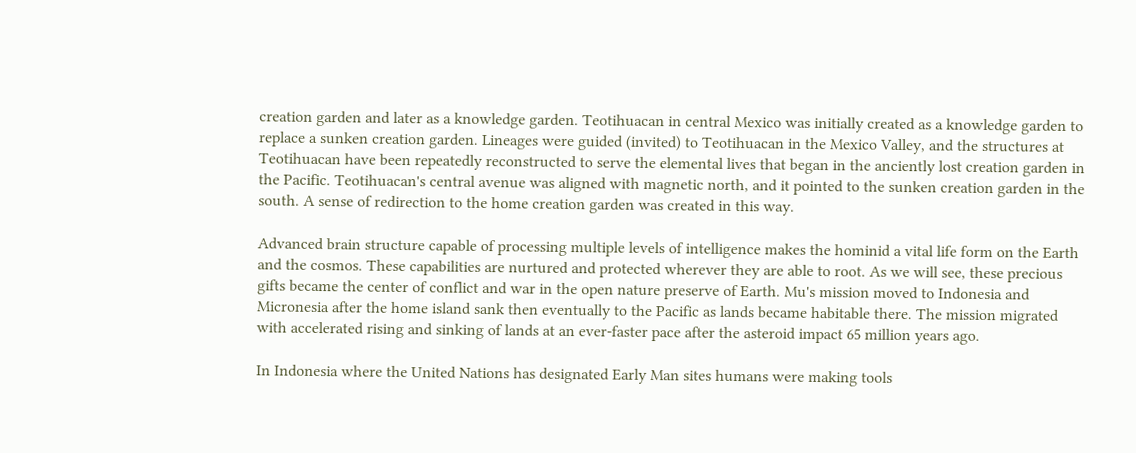creation garden and later as a knowledge garden. Teotihuacan in central Mexico was initially created as a knowledge garden to replace a sunken creation garden. Lineages were guided (invited) to Teotihuacan in the Mexico Valley, and the structures at Teotihuacan have been repeatedly reconstructed to serve the elemental lives that began in the anciently lost creation garden in the Pacific. Teotihuacan's central avenue was aligned with magnetic north, and it pointed to the sunken creation garden in the south. A sense of redirection to the home creation garden was created in this way.

Advanced brain structure capable of processing multiple levels of intelligence makes the hominid a vital life form on the Earth and the cosmos. These capabilities are nurtured and protected wherever they are able to root. As we will see, these precious gifts became the center of conflict and war in the open nature preserve of Earth. Mu's mission moved to Indonesia and Micronesia after the home island sank then eventually to the Pacific as lands became habitable there. The mission migrated with accelerated rising and sinking of lands at an ever-faster pace after the asteroid impact 65 million years ago.

In Indonesia where the United Nations has designated Early Man sites humans were making tools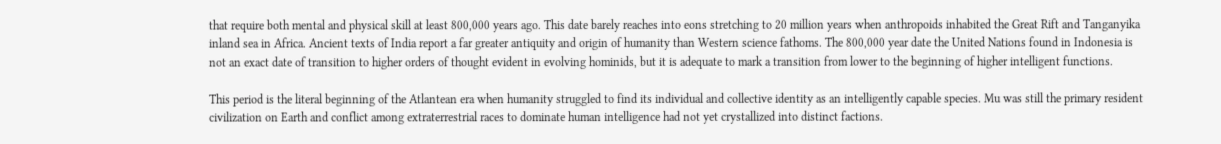that require both mental and physical skill at least 800,000 years ago. This date barely reaches into eons stretching to 20 million years when anthropoids inhabited the Great Rift and Tanganyika inland sea in Africa. Ancient texts of India report a far greater antiquity and origin of humanity than Western science fathoms. The 800,000 year date the United Nations found in Indonesia is not an exact date of transition to higher orders of thought evident in evolving hominids, but it is adequate to mark a transition from lower to the beginning of higher intelligent functions.

This period is the literal beginning of the Atlantean era when humanity struggled to find its individual and collective identity as an intelligently capable species. Mu was still the primary resident civilization on Earth and conflict among extraterrestrial races to dominate human intelligence had not yet crystallized into distinct factions.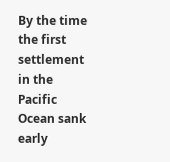By the time the first settlement in the Pacific Ocean sank early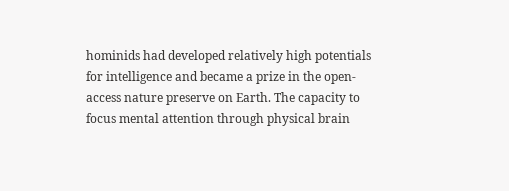hominids had developed relatively high potentials for intelligence and became a prize in the open-access nature preserve on Earth. The capacity to focus mental attention through physical brain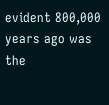evident 800,000 years ago was the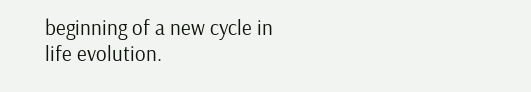beginning of a new cycle in life evolution.